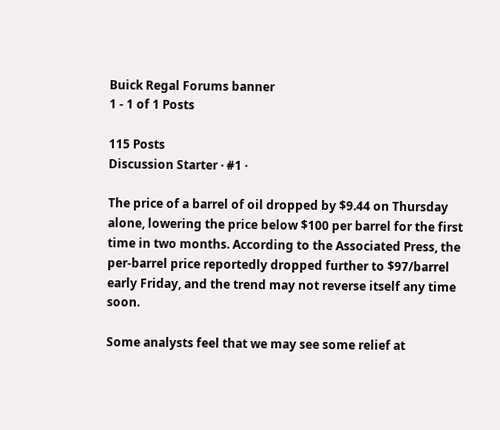Buick Regal Forums banner
1 - 1 of 1 Posts

115 Posts
Discussion Starter · #1 ·

The price of a barrel of oil dropped by $9.44 on Thursday alone, lowering the price below $100 per barrel for the first time in two months. According to the Associated Press, the per-barrel price reportedly dropped further to $97/barrel early Friday, and the trend may not reverse itself any time soon.

Some analysts feel that we may see some relief at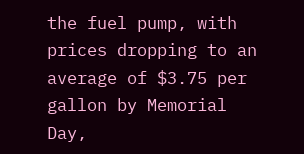the fuel pump, with prices dropping to an average of $3.75 per gallon by Memorial Day,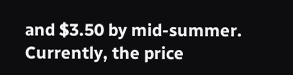and $3.50 by mid-summer. Currently, the price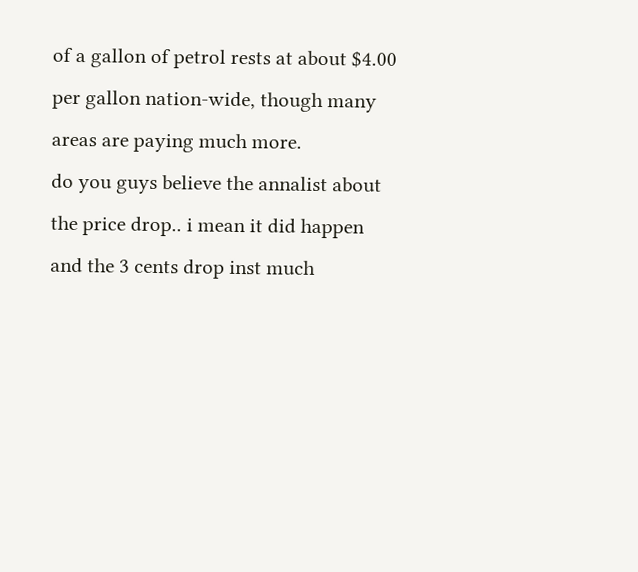of a gallon of petrol rests at about $4.00 per gallon nation-wide, though many areas are paying much more.
do you guys believe the annalist about the price drop.. i mean it did happen and the 3 cents drop inst much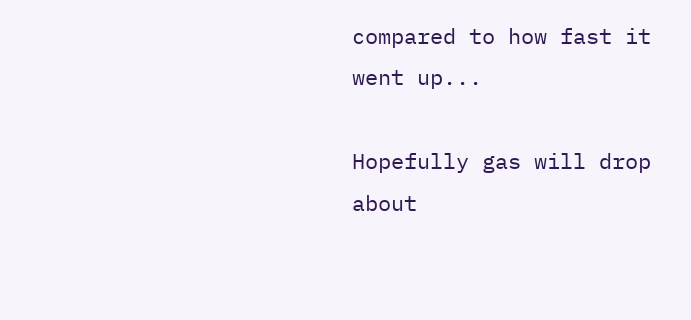compared to how fast it went up...

Hopefully gas will drop about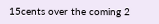15cents over the coming 2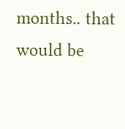months.. that would be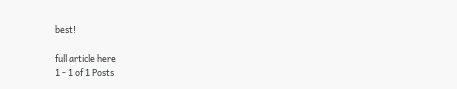best!

full article here
1 - 1 of 1 Posts